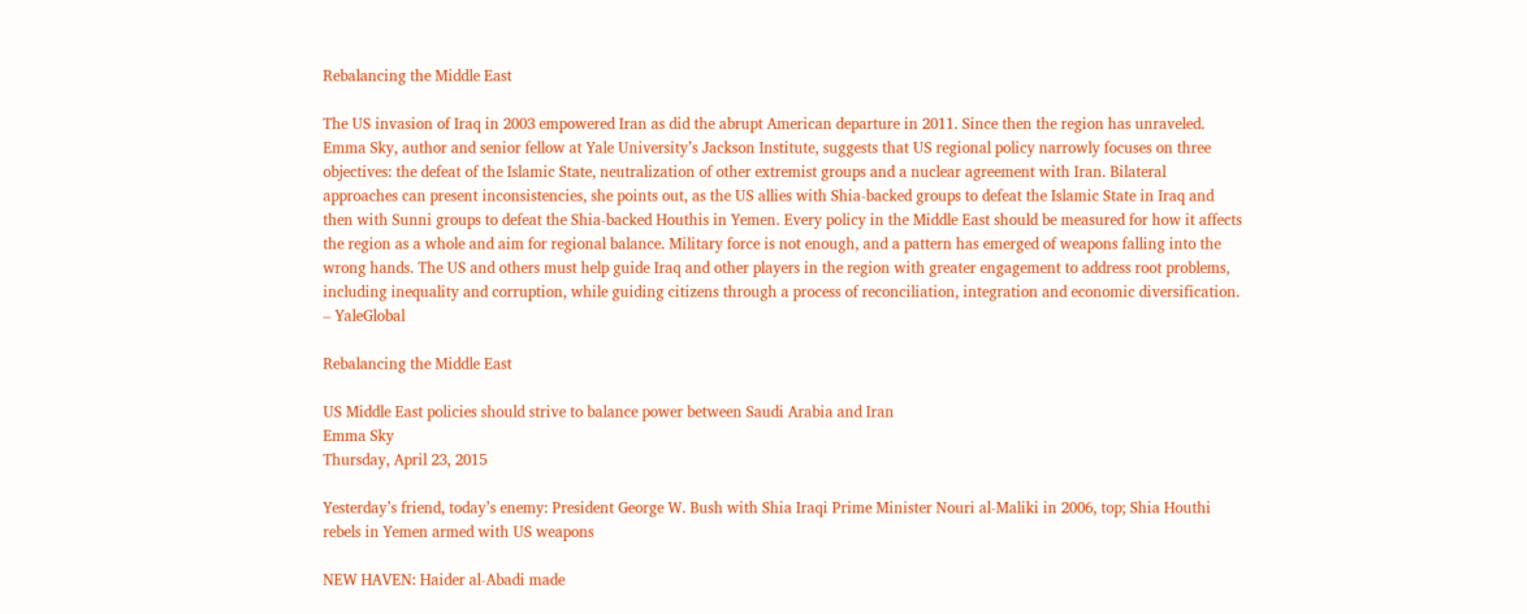Rebalancing the Middle East

The US invasion of Iraq in 2003 empowered Iran as did the abrupt American departure in 2011. Since then the region has unraveled. Emma Sky, author and senior fellow at Yale University’s Jackson Institute, suggests that US regional policy narrowly focuses on three objectives: the defeat of the Islamic State, neutralization of other extremist groups and a nuclear agreement with Iran. Bilateral approaches can present inconsistencies, she points out, as the US allies with Shia-backed groups to defeat the Islamic State in Iraq and then with Sunni groups to defeat the Shia-backed Houthis in Yemen. Every policy in the Middle East should be measured for how it affects the region as a whole and aim for regional balance. Military force is not enough, and a pattern has emerged of weapons falling into the wrong hands. The US and others must help guide Iraq and other players in the region with greater engagement to address root problems, including inequality and corruption, while guiding citizens through a process of reconciliation, integration and economic diversification. – YaleGlobal

Rebalancing the Middle East

US Middle East policies should strive to balance power between Saudi Arabia and Iran
Emma Sky
Thursday, April 23, 2015

Yesterday’s friend, today’s enemy: President George W. Bush with Shia Iraqi Prime Minister Nouri al-Maliki in 2006, top; Shia Houthi rebels in Yemen armed with US weapons

NEW HAVEN: Haider al-Abadi made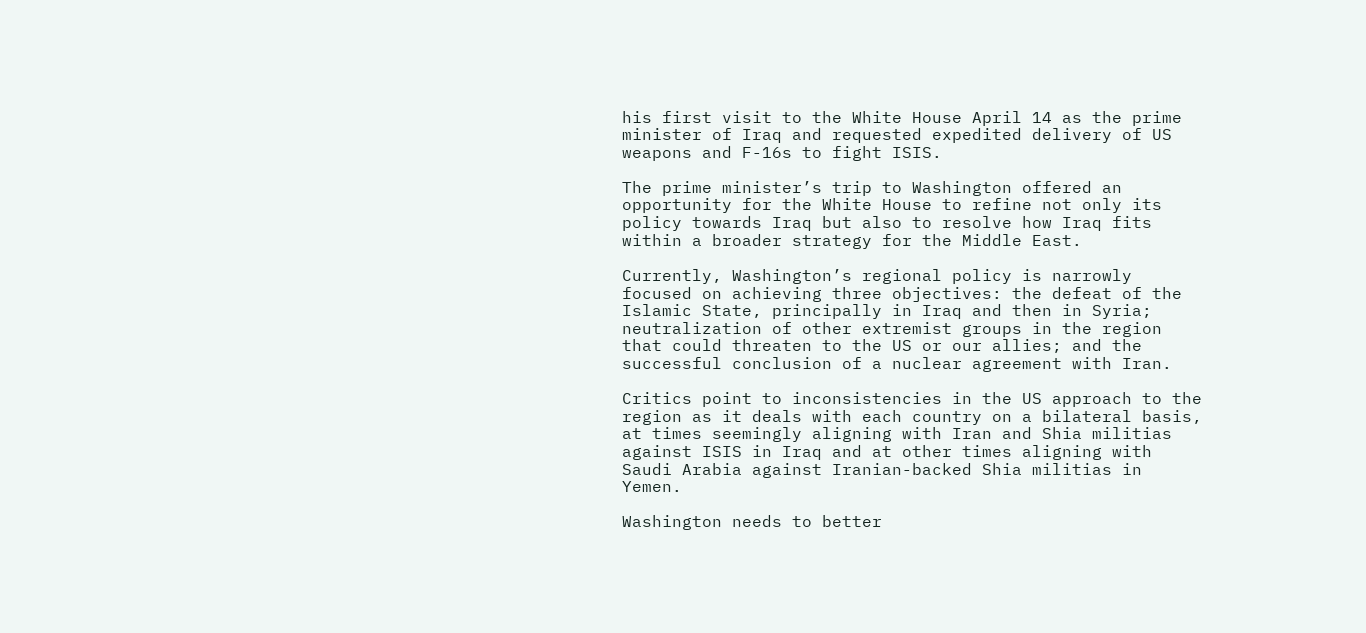his first visit to the White House April 14 as the prime minister of Iraq and requested expedited delivery of US weapons and F-16s to fight ISIS.

The prime minister’s trip to Washington offered an opportunity for the White House to refine not only its policy towards Iraq but also to resolve how Iraq fits within a broader strategy for the Middle East.

Currently, Washington’s regional policy is narrowly focused on achieving three objectives: the defeat of the Islamic State, principally in Iraq and then in Syria; neutralization of other extremist groups in the region that could threaten to the US or our allies; and the successful conclusion of a nuclear agreement with Iran.

Critics point to inconsistencies in the US approach to the region as it deals with each country on a bilateral basis, at times seemingly aligning with Iran and Shia militias against ISIS in Iraq and at other times aligning with Saudi Arabia against Iranian-backed Shia militias in Yemen.

Washington needs to better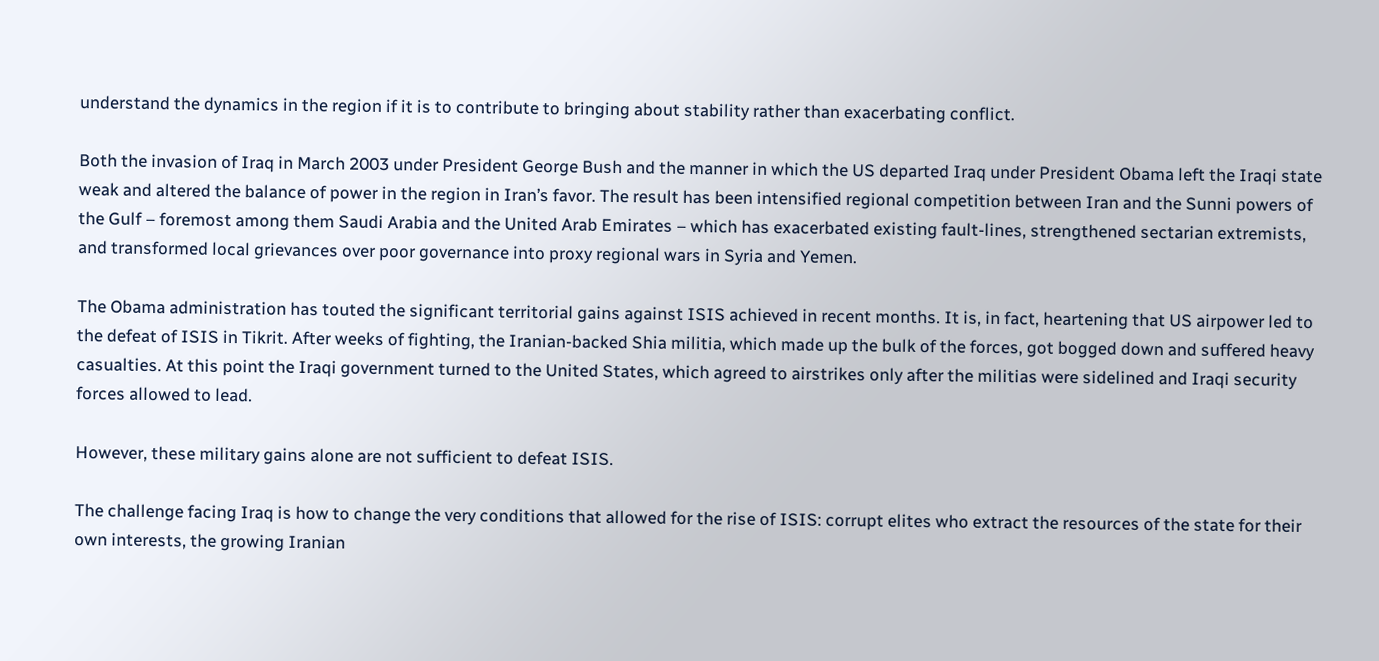understand the dynamics in the region if it is to contribute to bringing about stability rather than exacerbating conflict.

Both the invasion of Iraq in March 2003 under President George Bush and the manner in which the US departed Iraq under President Obama left the Iraqi state weak and altered the balance of power in the region in Iran’s favor. The result has been intensified regional competition between Iran and the Sunni powers of the Gulf – foremost among them Saudi Arabia and the United Arab Emirates – which has exacerbated existing fault-lines, strengthened sectarian extremists, and transformed local grievances over poor governance into proxy regional wars in Syria and Yemen.

The Obama administration has touted the significant territorial gains against ISIS achieved in recent months. It is, in fact, heartening that US airpower led to the defeat of ISIS in Tikrit. After weeks of fighting, the Iranian-backed Shia militia, which made up the bulk of the forces, got bogged down and suffered heavy casualties. At this point the Iraqi government turned to the United States, which agreed to airstrikes only after the militias were sidelined and Iraqi security forces allowed to lead.

However, these military gains alone are not sufficient to defeat ISIS.

The challenge facing Iraq is how to change the very conditions that allowed for the rise of ISIS: corrupt elites who extract the resources of the state for their own interests, the growing Iranian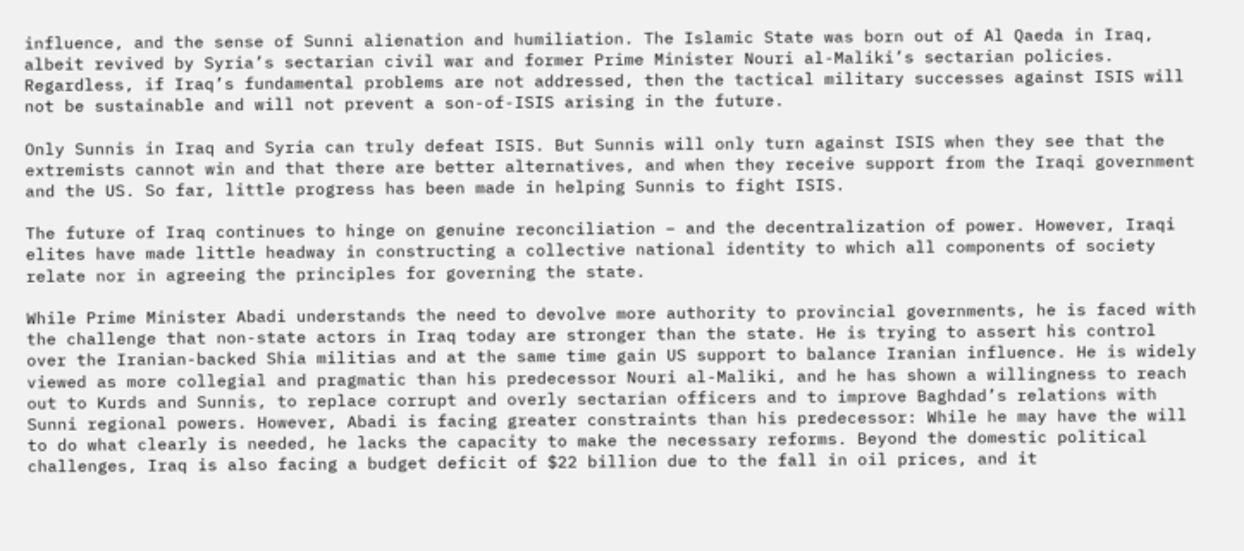influence, and the sense of Sunni alienation and humiliation. The Islamic State was born out of Al Qaeda in Iraq, albeit revived by Syria’s sectarian civil war and former Prime Minister Nouri al-Maliki’s sectarian policies. Regardless, if Iraq’s fundamental problems are not addressed, then the tactical military successes against ISIS will not be sustainable and will not prevent a son-of-ISIS arising in the future.

Only Sunnis in Iraq and Syria can truly defeat ISIS. But Sunnis will only turn against ISIS when they see that the extremists cannot win and that there are better alternatives, and when they receive support from the Iraqi government and the US. So far, little progress has been made in helping Sunnis to fight ISIS.

The future of Iraq continues to hinge on genuine reconciliation – and the decentralization of power. However, Iraqi elites have made little headway in constructing a collective national identity to which all components of society relate nor in agreeing the principles for governing the state.

While Prime Minister Abadi understands the need to devolve more authority to provincial governments, he is faced with the challenge that non-state actors in Iraq today are stronger than the state. He is trying to assert his control over the Iranian-backed Shia militias and at the same time gain US support to balance Iranian influence. He is widely viewed as more collegial and pragmatic than his predecessor Nouri al-Maliki, and he has shown a willingness to reach out to Kurds and Sunnis, to replace corrupt and overly sectarian officers and to improve Baghdad’s relations with Sunni regional powers. However, Abadi is facing greater constraints than his predecessor: While he may have the will to do what clearly is needed, he lacks the capacity to make the necessary reforms. Beyond the domestic political challenges, Iraq is also facing a budget deficit of $22 billion due to the fall in oil prices, and it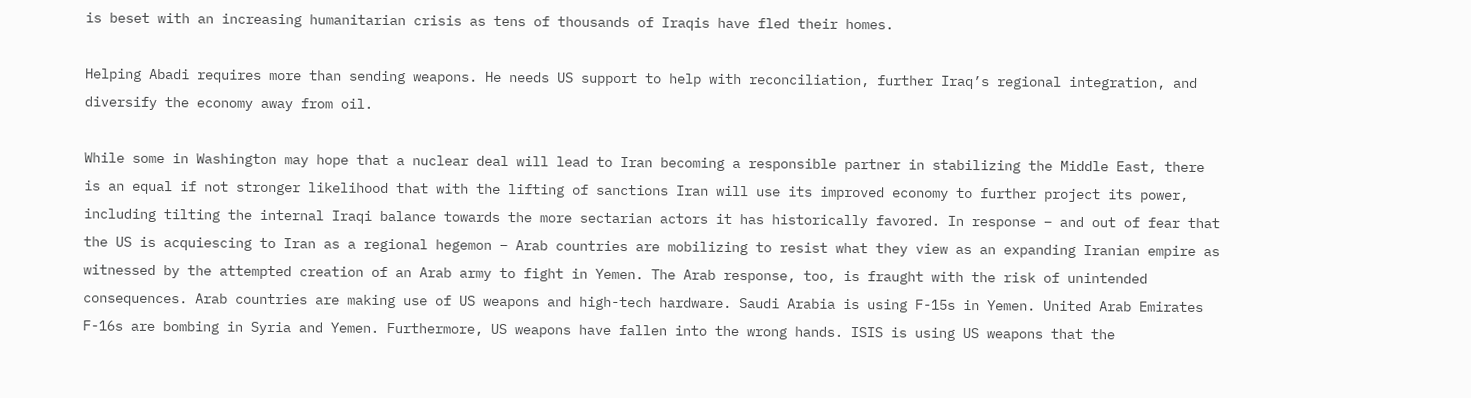is beset with an increasing humanitarian crisis as tens of thousands of Iraqis have fled their homes.

Helping Abadi requires more than sending weapons. He needs US support to help with reconciliation, further Iraq’s regional integration, and diversify the economy away from oil.

While some in Washington may hope that a nuclear deal will lead to Iran becoming a responsible partner in stabilizing the Middle East, there is an equal if not stronger likelihood that with the lifting of sanctions Iran will use its improved economy to further project its power, including tilting the internal Iraqi balance towards the more sectarian actors it has historically favored. In response – and out of fear that the US is acquiescing to Iran as a regional hegemon – Arab countries are mobilizing to resist what they view as an expanding Iranian empire as witnessed by the attempted creation of an Arab army to fight in Yemen. The Arab response, too, is fraught with the risk of unintended consequences. Arab countries are making use of US weapons and high-tech hardware. Saudi Arabia is using F-15s in Yemen. United Arab Emirates F-16s are bombing in Syria and Yemen. Furthermore, US weapons have fallen into the wrong hands. ISIS is using US weapons that the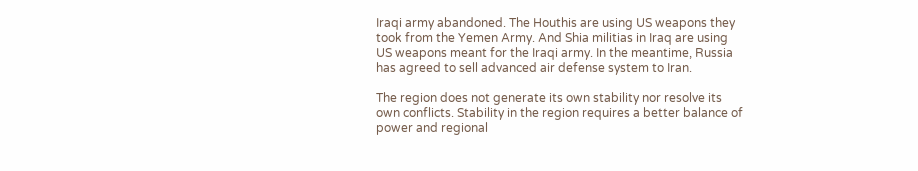Iraqi army abandoned. The Houthis are using US weapons they took from the Yemen Army. And Shia militias in Iraq are using US weapons meant for the Iraqi army. In the meantime, Russia has agreed to sell advanced air defense system to Iran.

The region does not generate its own stability nor resolve its own conflicts. Stability in the region requires a better balance of power and regional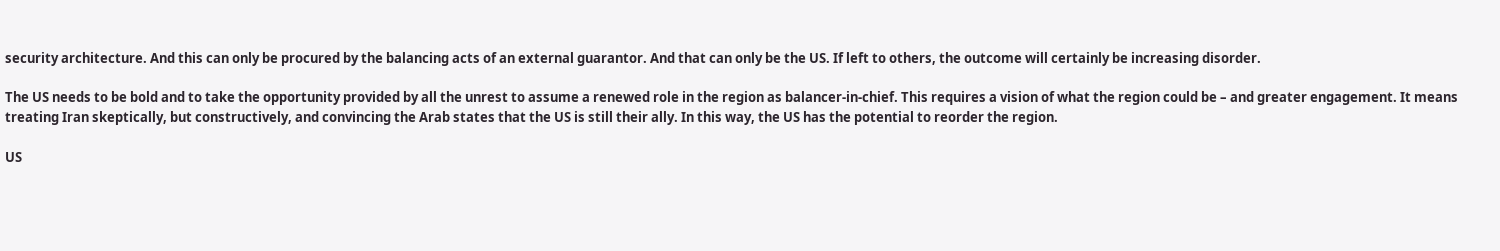security architecture. And this can only be procured by the balancing acts of an external guarantor. And that can only be the US. If left to others, the outcome will certainly be increasing disorder.

The US needs to be bold and to take the opportunity provided by all the unrest to assume a renewed role in the region as balancer-in-chief. This requires a vision of what the region could be – and greater engagement. It means treating Iran skeptically, but constructively, and convincing the Arab states that the US is still their ally. In this way, the US has the potential to reorder the region.

US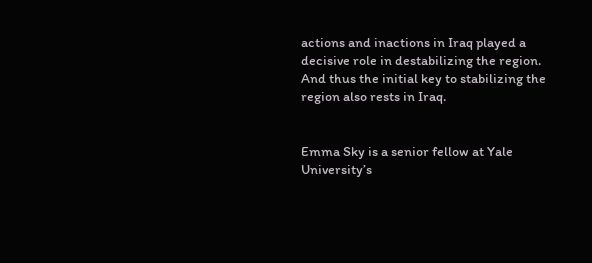actions and inactions in Iraq played a decisive role in destabilizing the region. And thus the initial key to stabilizing the region also rests in Iraq.


Emma Sky is a senior fellow at Yale University’s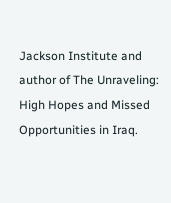Jackson Institute and author of The Unraveling: High Hopes and Missed Opportunities in Iraq.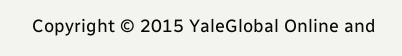Copyright © 2015 YaleGlobal Online and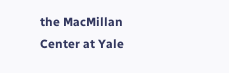the MacMillan Center at Yale